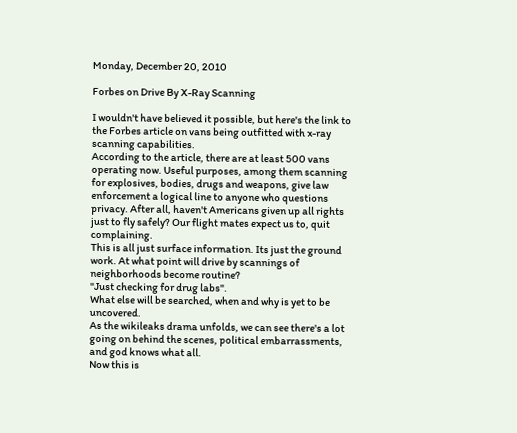Monday, December 20, 2010

Forbes on Drive By X-Ray Scanning

I wouldn't have believed it possible, but here's the link to the Forbes article on vans being outfitted with x-ray scanning capabilities.
According to the article, there are at least 500 vans operating now. Useful purposes, among them scanning for explosives, bodies, drugs and weapons, give law enforcement a logical line to anyone who questions privacy. After all, haven't Americans given up all rights just to fly safely? Our flight mates expect us to, quit complaining.
This is all just surface information. Its just the ground work. At what point will drive by scannings of neighborhoods become routine?
"Just checking for drug labs".
What else will be searched, when and why is yet to be uncovered.
As the wikileaks drama unfolds, we can see there's a lot going on behind the scenes, political embarrassments, and god knows what all.
Now this is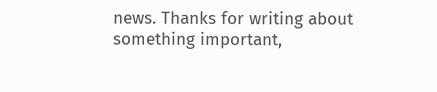news. Thanks for writing about something important,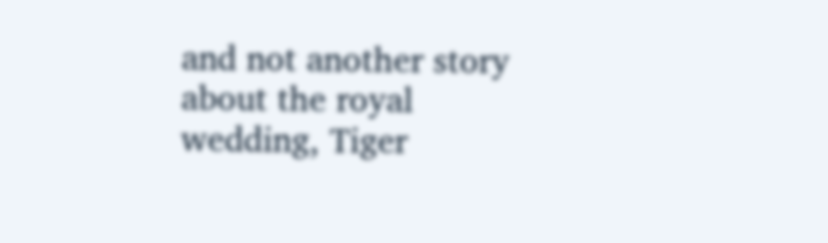and not another story about the royal wedding, Tiger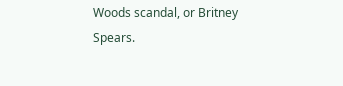Woods scandal, or Britney Spears.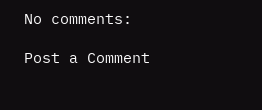No comments:

Post a Comment